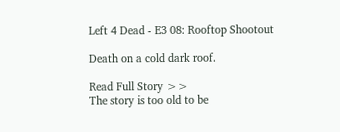Left 4 Dead - E3 08: Rooftop Shootout

Death on a cold dark roof.

Read Full Story >>
The story is too old to be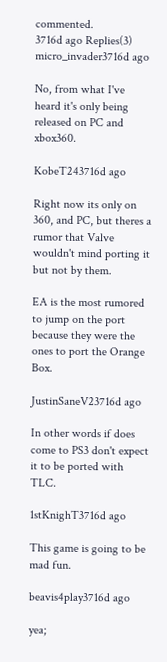commented.
3716d ago Replies(3)
micro_invader3716d ago

No, from what I've heard it's only being released on PC and xbox360.

KobeT243716d ago

Right now its only on 360, and PC, but theres a rumor that Valve wouldn't mind porting it but not by them.

EA is the most rumored to jump on the port because they were the ones to port the Orange Box.

JustinSaneV23716d ago

In other words if does come to PS3 don't expect it to be ported with TLC.

1stKnighT3716d ago

This game is going to be mad fun.

beavis4play3716d ago

yea;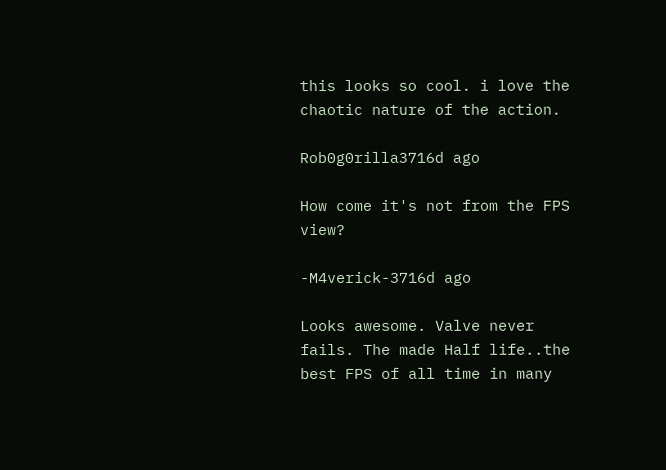this looks so cool. i love the chaotic nature of the action.

Rob0g0rilla3716d ago

How come it's not from the FPS view?

-M4verick-3716d ago

Looks awesome. Valve never fails. The made Half life..the best FPS of all time in many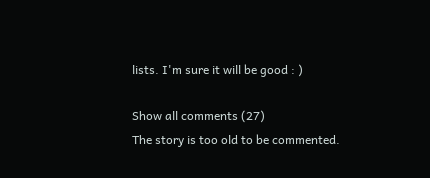lists. I'm sure it will be good : )

Show all comments (27)
The story is too old to be commented.